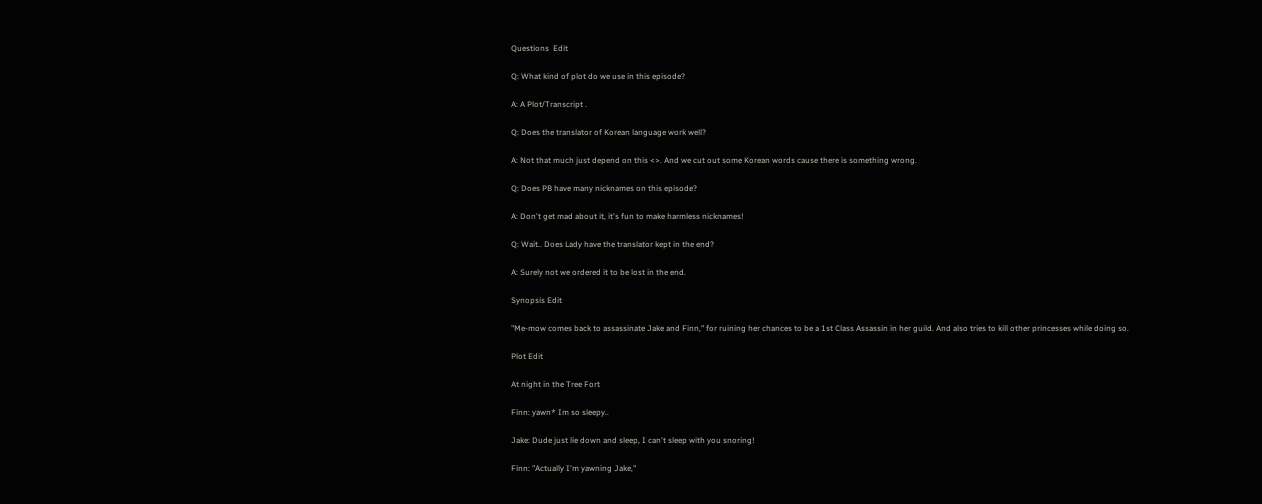Questions  Edit

Q: What kind of plot do we use in this episode?

A: A Plot/Transcript .

Q: Does the translator of Korean language work well?

A: Not that much just depend on this <>. And we cut out some Korean words cause there is something wrong.

Q: Does PB have many nicknames on this episode?

A: Don't get mad about it, it's fun to make harmless nicknames!

Q: Wait.. Does Lady have the translator kept in the end?

A: Surely not we ordered it to be lost in the end.

Synopsis Edit

"Me-mow comes back to assassinate Jake and Finn," for ruining her chances to be a 1st Class Assassin in her guild. And also tries to kill other princesses while doing so.

Plot Edit

At night in the Tree Fort

Finn: yawn* Im so sleepy..

Jake: Dude just lie down and sleep, I can't sleep with you snoring!

Finn: "Actually I'm yawning Jake,"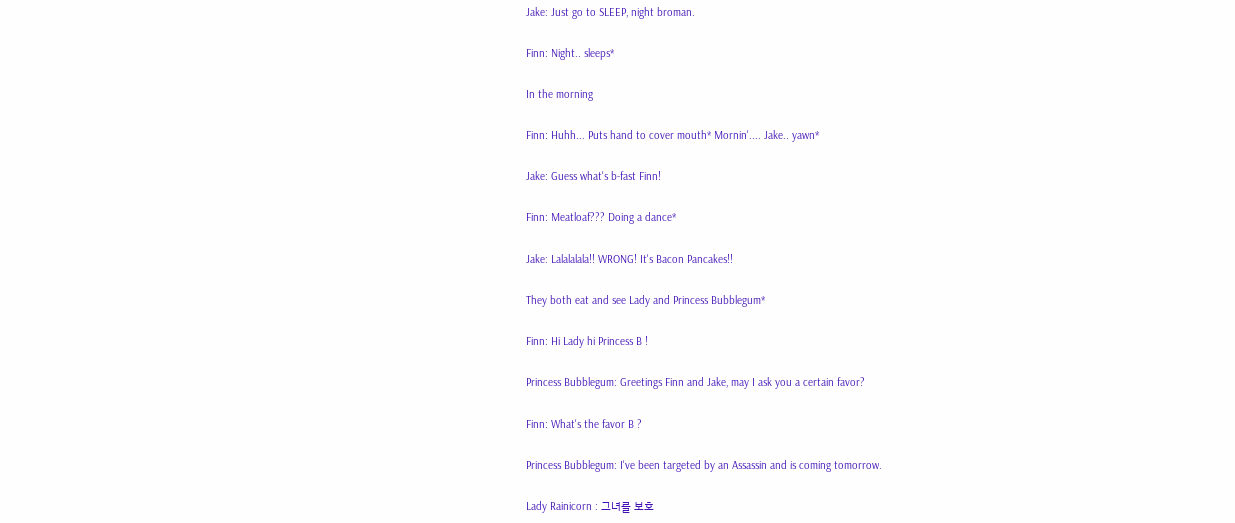Jake: Just go to SLEEP, night broman.

Finn: Night.. sleeps*

In the morning

Finn: Huhh... Puts hand to cover mouth* Mornin'.... Jake.. yawn*

Jake: Guess what's b-fast Finn!

Finn: Meatloaf??? Doing a dance*

Jake: Lalalalala!! WRONG! It's Bacon Pancakes!!

They both eat and see Lady and Princess Bubblegum*

Finn: Hi Lady hi Princess B !

Princess Bubblegum: Greetings Finn and Jake, may I ask you a certain favor?

Finn: What's the favor B ?

Princess Bubblegum: I've been targeted by an Assassin and is coming tomorrow.

Lady Rainicorn : 그녀를 보호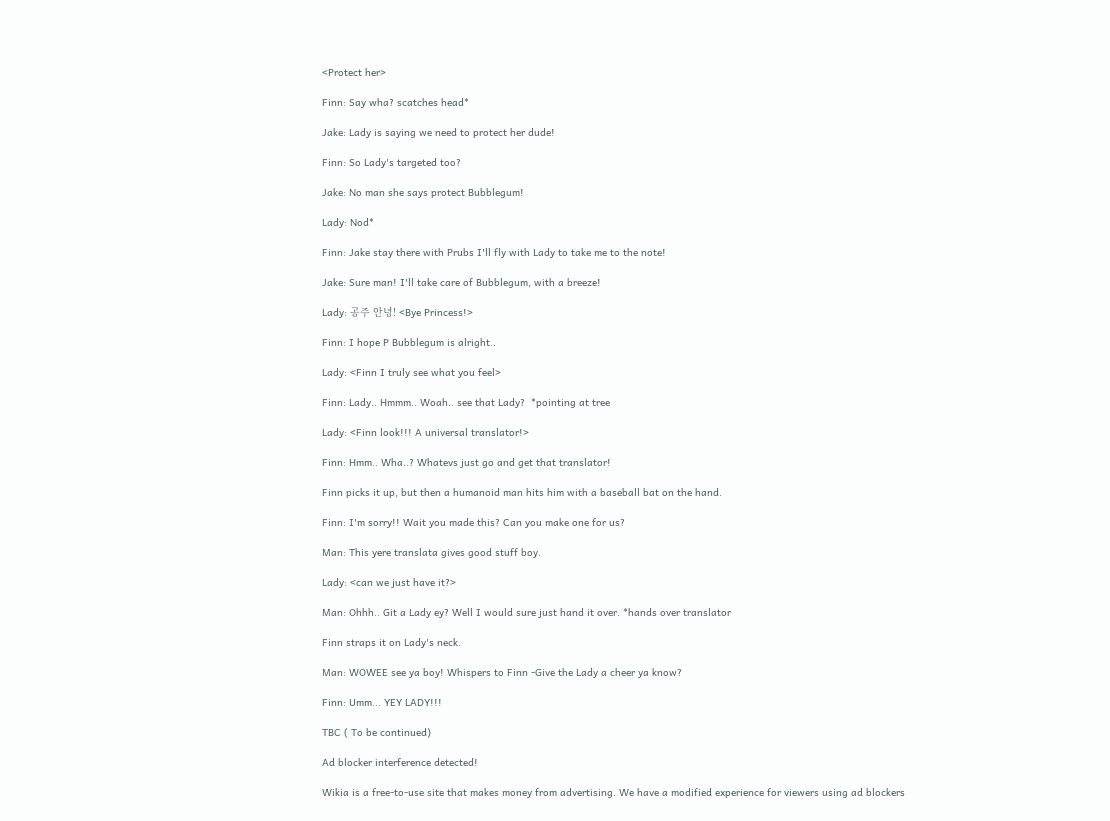<Protect her>

Finn: Say wha? scatches head*

Jake: Lady is saying we need to protect her dude!

Finn: So Lady's targeted too?

Jake: No man she says protect Bubblegum!

Lady: Nod*

Finn: Jake stay there with Prubs I'll fly with Lady to take me to the note!

Jake: Sure man! I'll take care of Bubblegum, with a breeze!

Lady: 공주 안녕! <Bye Princess!>

Finn: I hope P Bubblegum is alright..

Lady: <Finn I truly see what you feel>

Finn: Lady.. Hmmm.. Woah.. see that Lady?  *pointing at tree

Lady: <Finn look!!! A universal translator!>

Finn: Hmm.. Wha..? Whatevs just go and get that translator!

Finn picks it up, but then a humanoid man hits him with a baseball bat on the hand.

Finn: I'm sorry!! Wait you made this? Can you make one for us?

Man: This yere translata gives good stuff boy.

Lady: <can we just have it?>

Man: Ohhh.. Git a Lady ey? Well I would sure just hand it over. *hands over translator

Finn straps it on Lady's neck.

Man: WOWEE see ya boy! Whispers to Finn -Give the Lady a cheer ya know?

Finn: Umm... YEY LADY!!!

TBC ( To be continued)

Ad blocker interference detected!

Wikia is a free-to-use site that makes money from advertising. We have a modified experience for viewers using ad blockers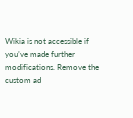Wikia is not accessible if you’ve made further modifications. Remove the custom ad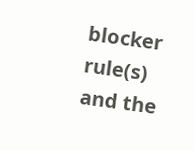blocker rule(s) and the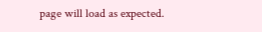page will load as expected.